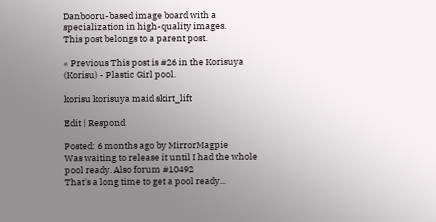Danbooru-based image board with a specialization in high-quality images.
This post belongs to a parent post.

« Previous This post is #26 in the Korisuya (Korisu) - Plastic Girl pool.

korisu korisuya maid skirt_lift

Edit | Respond

Posted: 6 months ago by MirrorMagpie
Was waiting to release it until I had the whole pool ready. Also forum #10492
That's a long time to get a pool ready...